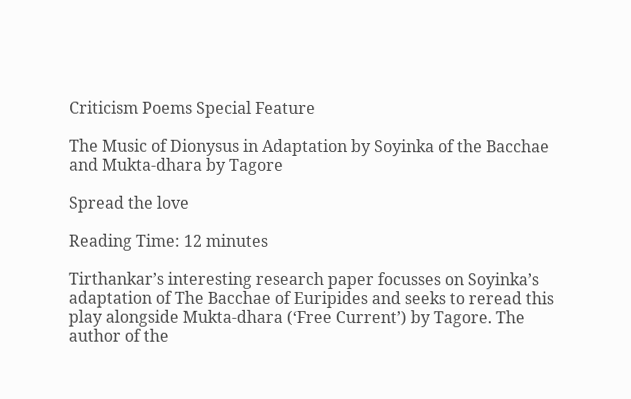Criticism Poems Special Feature

The Music of Dionysus in Adaptation by Soyinka of the Bacchae and Mukta-dhara by Tagore

Spread the love

Reading Time: 12 minutes

Tirthankar’s interesting research paper focusses on Soyinka’s adaptation of The Bacchae of Euripides and seeks to reread this play alongside Mukta-dhara (‘Free Current’) by Tagore. The author of the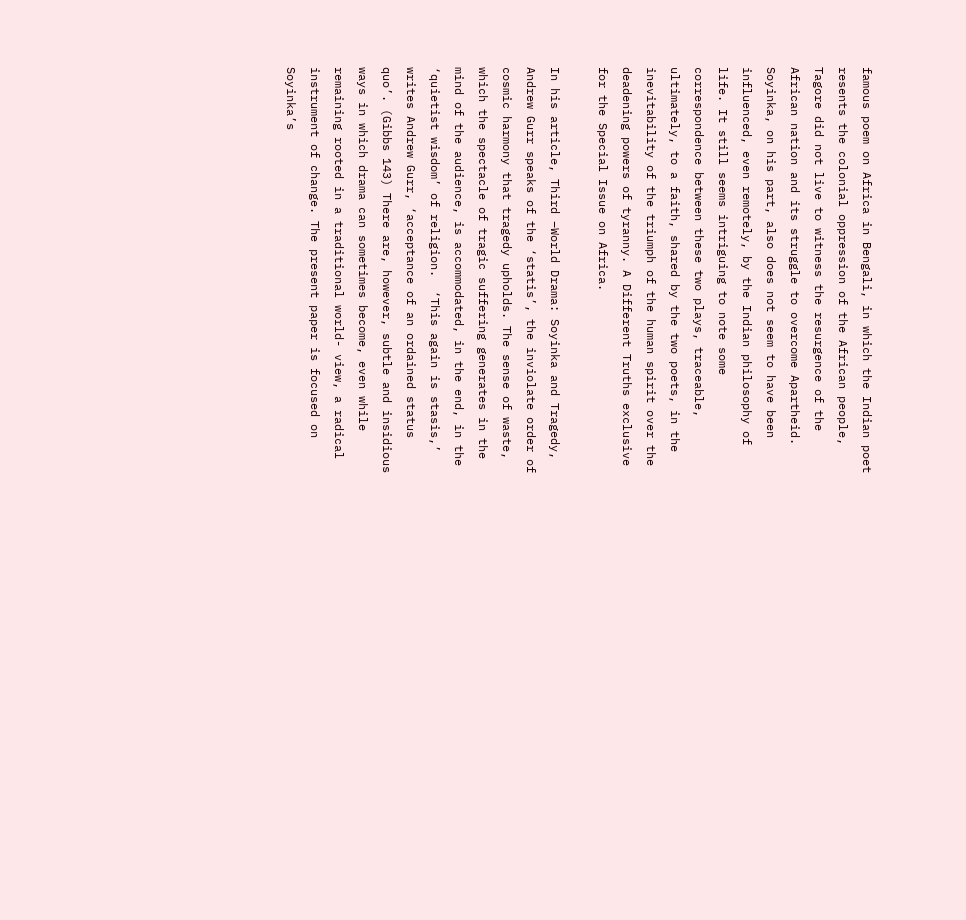famous poem on Africa in Bengali, in which the Indian poet resents the colonial oppression of the African people, Tagore did not live to witness the resurgence of the African nation and its struggle to overcome Apartheid. Soyinka, on his part, also does not seem to have been influenced, even remotely, by the Indian philosophy of life. It still seems intriguing to note some correspondence between these two plays, traceable, ultimately, to a faith, shared by the two poets, in the inevitability of the triumph of the human spirit over the deadening powers of tyranny. A Different Truths exclusive for the Special Issue on Africa.

In his article, Third –World Drama: Soyinka and Tragedy, Andrew Gurr speaks of the ‘statis’, the inviolate order of cosmic harmony that tragedy upholds. The sense of waste, which the spectacle of tragic suffering generates in the mind of the audience, is accommodated, in the end, in the ‘quietist wisdom’ of religion.  ‘This again is stasis,’ writes Andrew Gurr, ‘acceptance of an ordained status quo’. (Gibbs 143) There are, however, subtle and insidious ways in which drama can sometimes become, even while remaining rooted in a traditional world- view, a radical instrument of change. The present paper is focused on Soyinka’s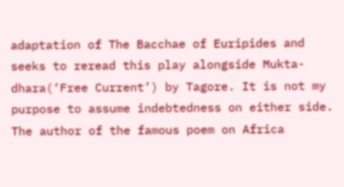adaptation of The Bacchae of Euripides and seeks to reread this play alongside Mukta-dhara(‘Free Current’) by Tagore. It is not my purpose to assume indebtedness on either side. The author of the famous poem on Africa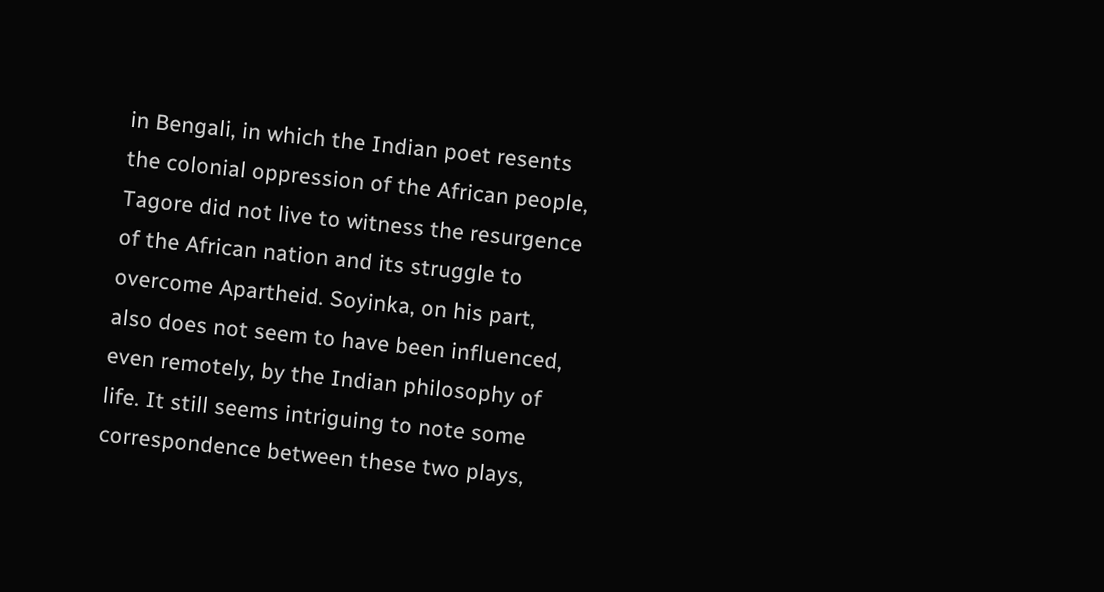in Bengali, in which the Indian poet resents the colonial oppression of the African people, Tagore did not live to witness the resurgence of the African nation and its struggle to overcome Apartheid. Soyinka, on his part, also does not seem to have been influenced, even remotely, by the Indian philosophy of life. It still seems intriguing to note some correspondence between these two plays,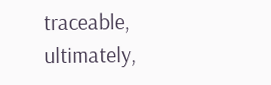traceable, ultimately,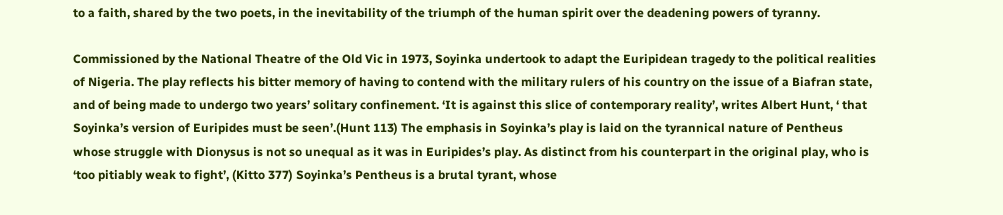to a faith, shared by the two poets, in the inevitability of the triumph of the human spirit over the deadening powers of tyranny.

Commissioned by the National Theatre of the Old Vic in 1973, Soyinka undertook to adapt the Euripidean tragedy to the political realities of Nigeria. The play reflects his bitter memory of having to contend with the military rulers of his country on the issue of a Biafran state, and of being made to undergo two years’ solitary confinement. ‘It is against this slice of contemporary reality’, writes Albert Hunt, ‘ that Soyinka’s version of Euripides must be seen’.(Hunt 113) The emphasis in Soyinka’s play is laid on the tyrannical nature of Pentheus whose struggle with Dionysus is not so unequal as it was in Euripides’s play. As distinct from his counterpart in the original play, who is ‘too pitiably weak to fight’, (Kitto 377) Soyinka’s Pentheus is a brutal tyrant, whose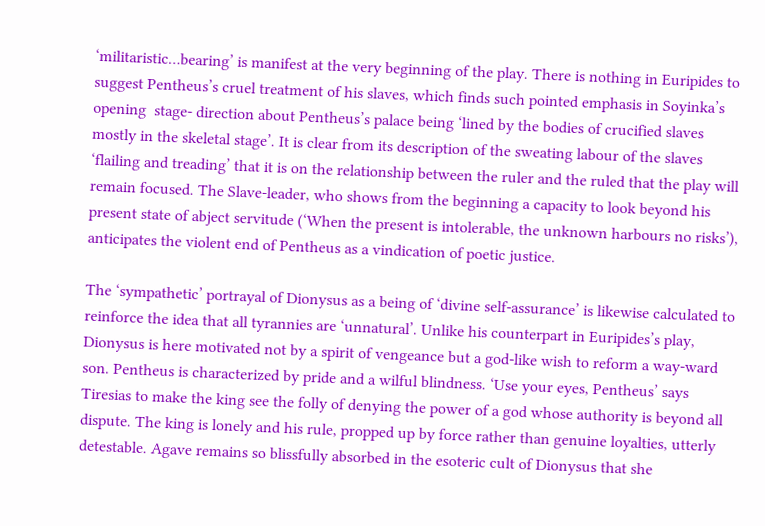‘militaristic…bearing’ is manifest at the very beginning of the play. There is nothing in Euripides to suggest Pentheus’s cruel treatment of his slaves, which finds such pointed emphasis in Soyinka’s opening  stage- direction about Pentheus’s palace being ‘lined by the bodies of crucified slaves mostly in the skeletal stage’. It is clear from its description of the sweating labour of the slaves ‘flailing and treading’ that it is on the relationship between the ruler and the ruled that the play will remain focused. The Slave-leader, who shows from the beginning a capacity to look beyond his present state of abject servitude (‘When the present is intolerable, the unknown harbours no risks’), anticipates the violent end of Pentheus as a vindication of poetic justice.

The ‘sympathetic’ portrayal of Dionysus as a being of ‘divine self-assurance’ is likewise calculated to reinforce the idea that all tyrannies are ‘unnatural’. Unlike his counterpart in Euripides’s play, Dionysus is here motivated not by a spirit of vengeance but a god-like wish to reform a way-ward son. Pentheus is characterized by pride and a wilful blindness. ‘Use your eyes, Pentheus’ says Tiresias to make the king see the folly of denying the power of a god whose authority is beyond all dispute. The king is lonely and his rule, propped up by force rather than genuine loyalties, utterly detestable. Agave remains so blissfully absorbed in the esoteric cult of Dionysus that she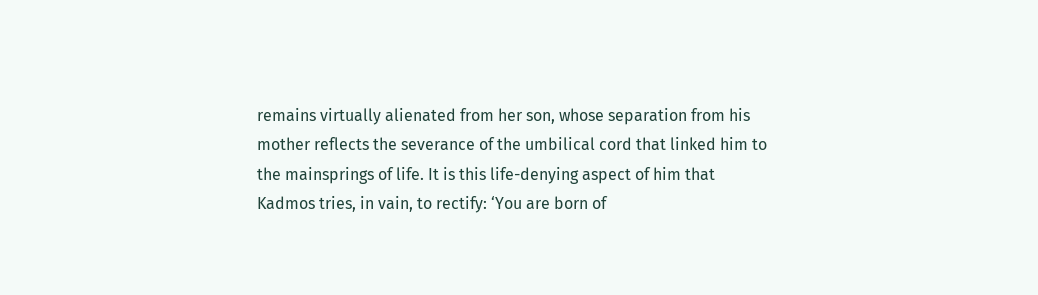remains virtually alienated from her son, whose separation from his mother reflects the severance of the umbilical cord that linked him to the mainsprings of life. It is this life-denying aspect of him that Kadmos tries, in vain, to rectify: ‘You are born of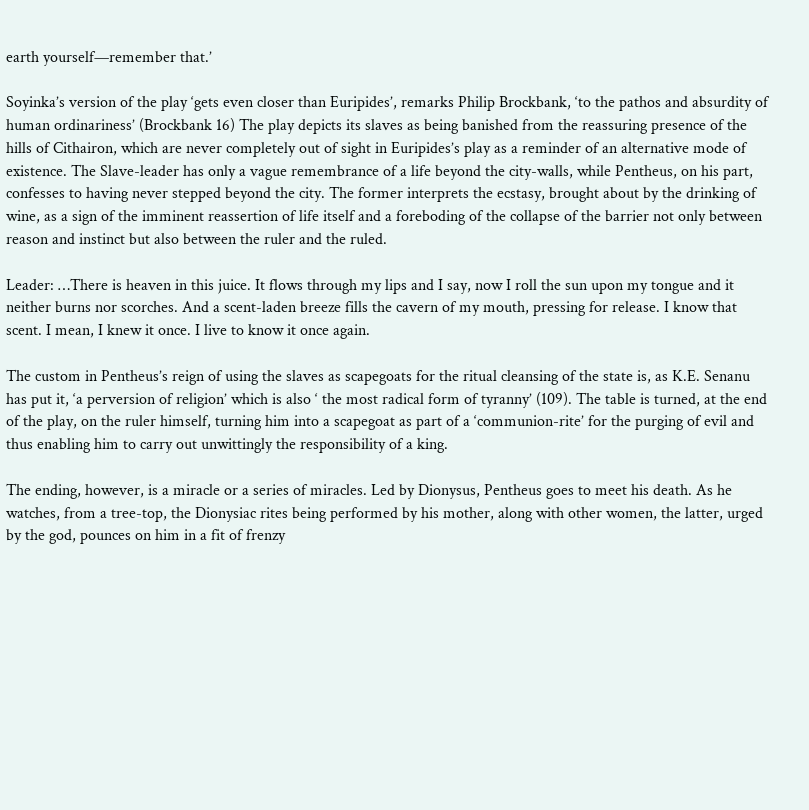earth yourself—remember that.’

Soyinka’s version of the play ‘gets even closer than Euripides’, remarks Philip Brockbank, ‘to the pathos and absurdity of human ordinariness’ (Brockbank 16) The play depicts its slaves as being banished from the reassuring presence of the hills of Cithairon, which are never completely out of sight in Euripides’s play as a reminder of an alternative mode of existence. The Slave-leader has only a vague remembrance of a life beyond the city-walls, while Pentheus, on his part, confesses to having never stepped beyond the city. The former interprets the ecstasy, brought about by the drinking of wine, as a sign of the imminent reassertion of life itself and a foreboding of the collapse of the barrier not only between reason and instinct but also between the ruler and the ruled.

Leader: …There is heaven in this juice. It flows through my lips and I say, now I roll the sun upon my tongue and it neither burns nor scorches. And a scent-laden breeze fills the cavern of my mouth, pressing for release. I know that scent. I mean, I knew it once. I live to know it once again.

The custom in Pentheus’s reign of using the slaves as scapegoats for the ritual cleansing of the state is, as K.E. Senanu has put it, ‘a perversion of religion’ which is also ‘ the most radical form of tyranny’ (109). The table is turned, at the end of the play, on the ruler himself, turning him into a scapegoat as part of a ‘communion-rite’ for the purging of evil and thus enabling him to carry out unwittingly the responsibility of a king.

The ending, however, is a miracle or a series of miracles. Led by Dionysus, Pentheus goes to meet his death. As he watches, from a tree-top, the Dionysiac rites being performed by his mother, along with other women, the latter, urged by the god, pounces on him in a fit of frenzy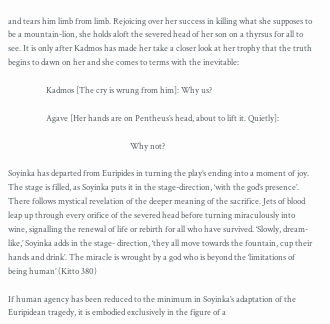and tears him limb from limb. Rejoicing over her success in killing what she supposes to be a mountain-lion, she holds aloft the severed head of her son on a thyrsus for all to see. It is only after Kadmos has made her take a closer look at her trophy that the truth begins to dawn on her and she comes to terms with the inevitable:

                   Kadmos [The cry is wrung from him]: Why us?

                   Agave [Her hands are on Pentheus’s head, about to lift it. Quietly]:

                                                             Why not?

Soyinka has departed from Euripides in turning the play’s ending into a moment of joy. The stage is filled, as Soyinka puts it in the stage-direction, ‘with the god’s presence’. There follows mystical revelation of the deeper meaning of the sacrifice. Jets of blood leap up through every orifice of the severed head before turning miraculously into wine, signalling the renewal of life or rebirth for all who have survived. ‘Slowly, dream-like,’ Soyinka adds in the stage- direction, ‘they all move towards the fountain, cup their hands and drink’. The miracle is wrought by a god who is beyond the ‘limitations of being human’ (Kitto 380)

If human agency has been reduced to the minimum in Soyinka’s adaptation of the Euripidean tragedy, it is embodied exclusively in the figure of a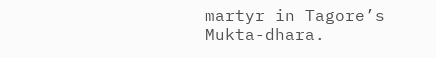martyr in Tagore’s Mukta-dhara.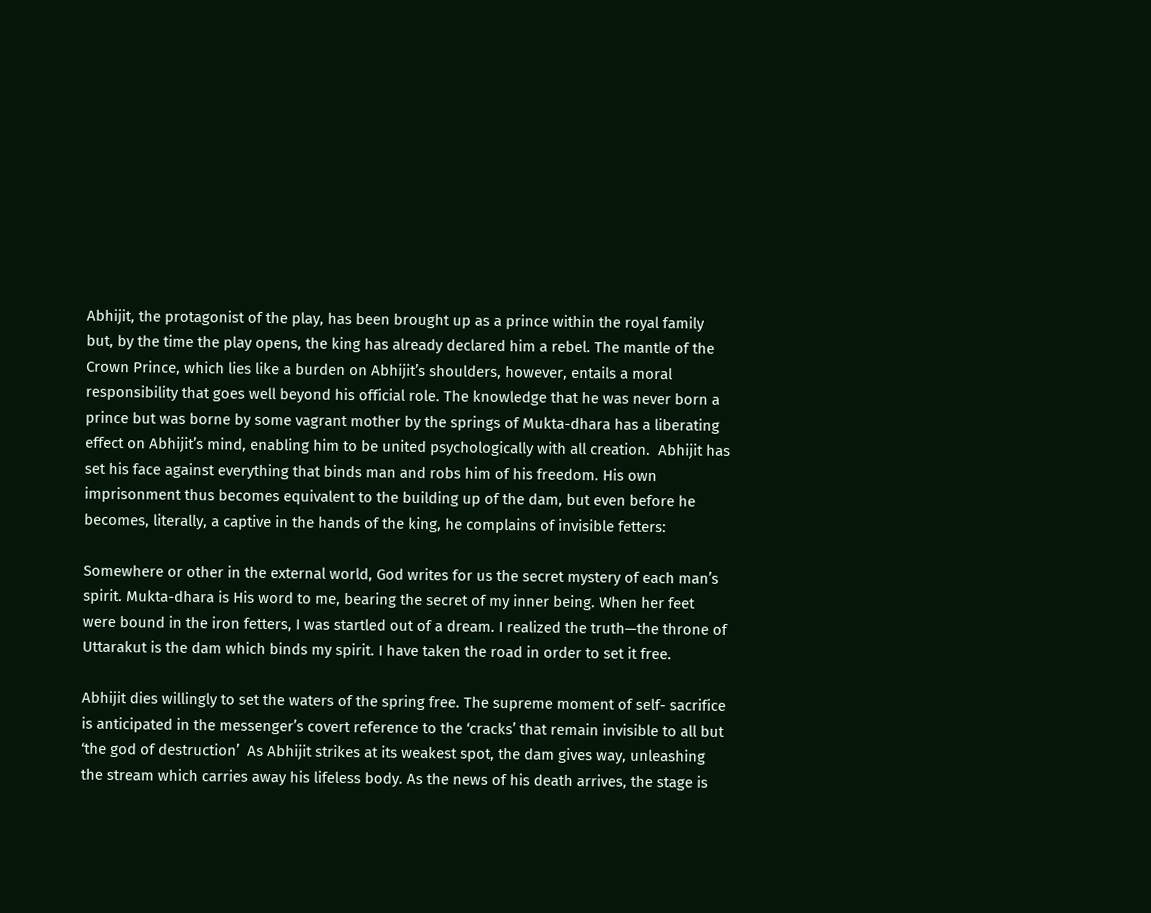Abhijit, the protagonist of the play, has been brought up as a prince within the royal family but, by the time the play opens, the king has already declared him a rebel. The mantle of the Crown Prince, which lies like a burden on Abhijit’s shoulders, however, entails a moral responsibility that goes well beyond his official role. The knowledge that he was never born a prince but was borne by some vagrant mother by the springs of Mukta-dhara has a liberating effect on Abhijit’s mind, enabling him to be united psychologically with all creation.  Abhijit has set his face against everything that binds man and robs him of his freedom. His own imprisonment thus becomes equivalent to the building up of the dam, but even before he becomes, literally, a captive in the hands of the king, he complains of invisible fetters:

Somewhere or other in the external world, God writes for us the secret mystery of each man’s spirit. Mukta-dhara is His word to me, bearing the secret of my inner being. When her feet were bound in the iron fetters, I was startled out of a dream. I realized the truth—the throne of Uttarakut is the dam which binds my spirit. I have taken the road in order to set it free.

Abhijit dies willingly to set the waters of the spring free. The supreme moment of self- sacrifice is anticipated in the messenger’s covert reference to the ‘cracks’ that remain invisible to all but ‘the god of destruction’  As Abhijit strikes at its weakest spot, the dam gives way, unleashing the stream which carries away his lifeless body. As the news of his death arrives, the stage is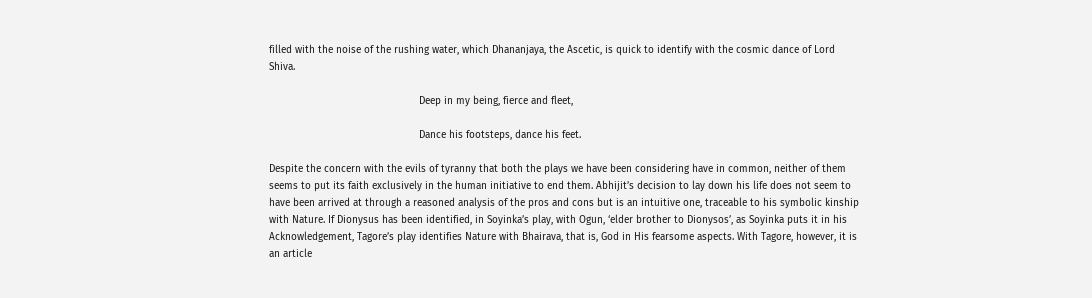filled with the noise of the rushing water, which Dhananjaya, the Ascetic, is quick to identify with the cosmic dance of Lord Shiva.

                                                  Deep in my being, fierce and fleet,

                                                  Dance his footsteps, dance his feet.

Despite the concern with the evils of tyranny that both the plays we have been considering have in common, neither of them seems to put its faith exclusively in the human initiative to end them. Abhijit’s decision to lay down his life does not seem to have been arrived at through a reasoned analysis of the pros and cons but is an intuitive one, traceable to his symbolic kinship with Nature. If Dionysus has been identified, in Soyinka’s play, with Ogun, ‘elder brother to Dionysos’, as Soyinka puts it in his Acknowledgement, Tagore’s play identifies Nature with Bhairava, that is, God in His fearsome aspects. With Tagore, however, it is an article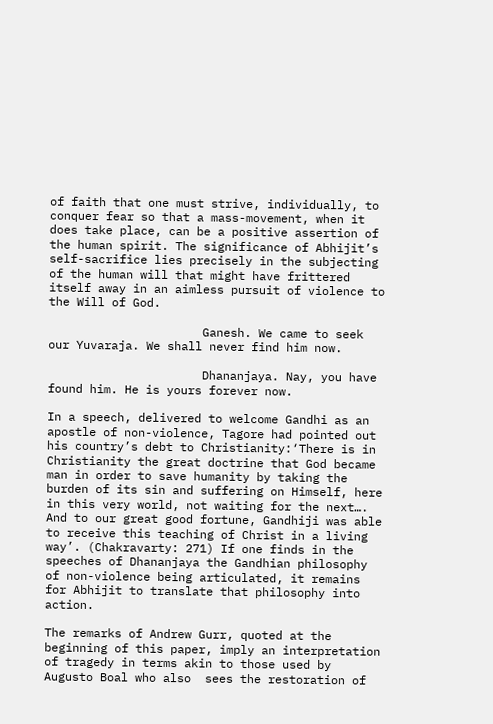of faith that one must strive, individually, to conquer fear so that a mass-movement, when it does take place, can be a positive assertion of the human spirit. The significance of Abhijit’s self-sacrifice lies precisely in the subjecting of the human will that might have frittered itself away in an aimless pursuit of violence to the Will of God.

                      Ganesh. We came to seek our Yuvaraja. We shall never find him now.

                      Dhananjaya. Nay, you have found him. He is yours forever now.

In a speech, delivered to welcome Gandhi as an apostle of non-violence, Tagore had pointed out his country’s debt to Christianity:‘There is in Christianity the great doctrine that God became man in order to save humanity by taking the burden of its sin and suffering on Himself, here in this very world, not waiting for the next…. And to our great good fortune, Gandhiji was able to receive this teaching of Christ in a living way’. (Chakravarty: 271) If one finds in the speeches of Dhananjaya the Gandhian philosophy of non-violence being articulated, it remains for Abhijit to translate that philosophy into action.

The remarks of Andrew Gurr, quoted at the beginning of this paper, imply an interpretation of tragedy in terms akin to those used by Augusto Boal who also  sees the restoration of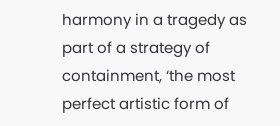harmony in a tragedy as part of a strategy of containment, ‘the most perfect artistic form of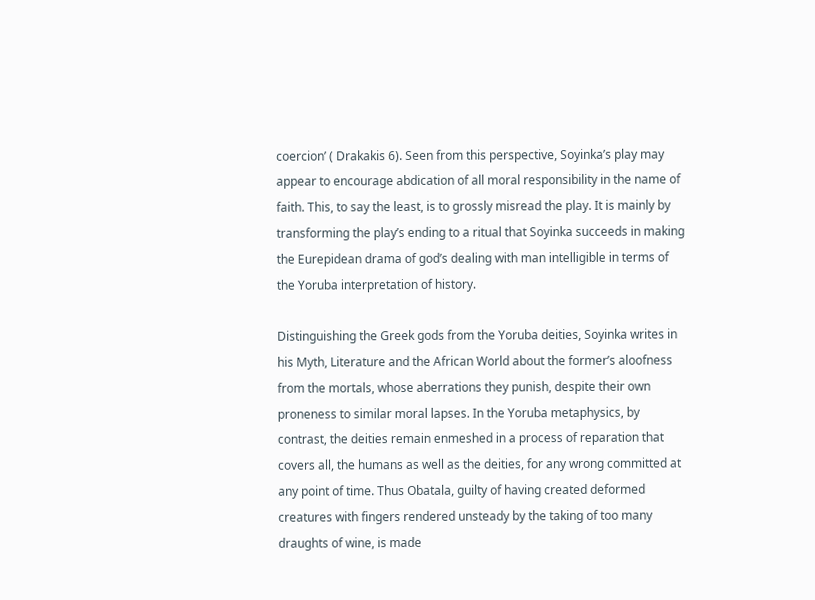coercion’ ( Drakakis 6). Seen from this perspective, Soyinka’s play may appear to encourage abdication of all moral responsibility in the name of faith. This, to say the least, is to grossly misread the play. It is mainly by transforming the play’s ending to a ritual that Soyinka succeeds in making the Eurepidean drama of god’s dealing with man intelligible in terms of the Yoruba interpretation of history.

Distinguishing the Greek gods from the Yoruba deities, Soyinka writes in his Myth, Literature and the African World about the former’s aloofness from the mortals, whose aberrations they punish, despite their own proneness to similar moral lapses. In the Yoruba metaphysics, by contrast, the deities remain enmeshed in a process of reparation that covers all, the humans as well as the deities, for any wrong committed at any point of time. Thus Obatala, guilty of having created deformed creatures with fingers rendered unsteady by the taking of too many draughts of wine, is made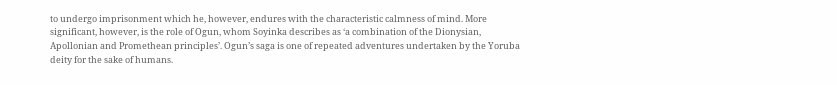to undergo imprisonment which he, however, endures with the characteristic calmness of mind. More significant, however, is the role of Ogun, whom Soyinka describes as ‘a combination of the Dionysian, Apollonian and Promethean principles’. Ogun’s saga is one of repeated adventures undertaken by the Yoruba deity for the sake of humans.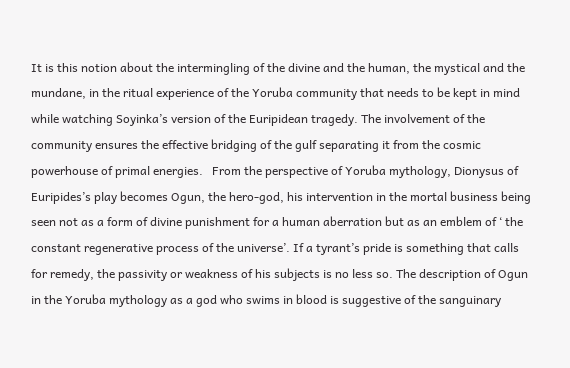It is this notion about the intermingling of the divine and the human, the mystical and the mundane, in the ritual experience of the Yoruba community that needs to be kept in mind while watching Soyinka’s version of the Euripidean tragedy. The involvement of the community ensures the effective bridging of the gulf separating it from the cosmic powerhouse of primal energies.   From the perspective of Yoruba mythology, Dionysus of Euripides’s play becomes Ogun, the hero-god, his intervention in the mortal business being seen not as a form of divine punishment for a human aberration but as an emblem of ‘ the constant regenerative process of the universe’. If a tyrant’s pride is something that calls for remedy, the passivity or weakness of his subjects is no less so. The description of Ogun in the Yoruba mythology as a god who swims in blood is suggestive of the sanguinary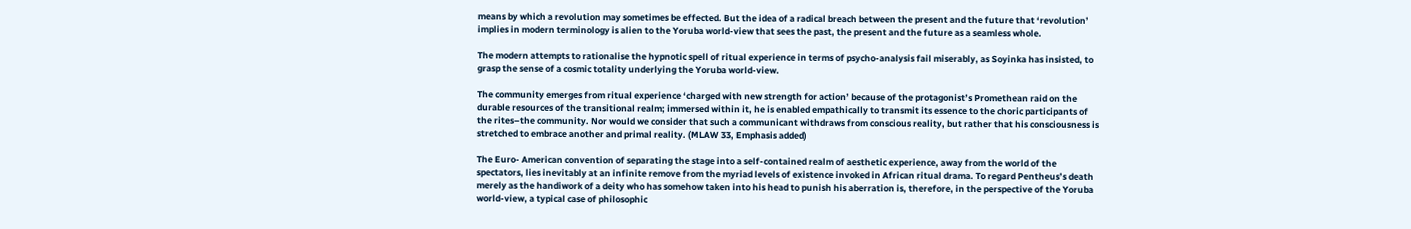means by which a revolution may sometimes be effected. But the idea of a radical breach between the present and the future that ‘revolution’ implies in modern terminology is alien to the Yoruba world-view that sees the past, the present and the future as a seamless whole.

The modern attempts to rationalise the hypnotic spell of ritual experience in terms of psycho-analysis fail miserably, as Soyinka has insisted, to grasp the sense of a cosmic totality underlying the Yoruba world-view.

The community emerges from ritual experience ‘charged with new strength for action’ because of the protagonist’s Promethean raid on the durable resources of the transitional realm; immersed within it, he is enabled empathically to transmit its essence to the choric participants of the rites–the community. Nor would we consider that such a communicant withdraws from conscious reality, but rather that his consciousness is stretched to embrace another and primal reality. (MLAW 33, Emphasis added)

The Euro- American convention of separating the stage into a self-contained realm of aesthetic experience, away from the world of the spectators, lies inevitably at an infinite remove from the myriad levels of existence invoked in African ritual drama. To regard Pentheus’s death merely as the handiwork of a deity who has somehow taken into his head to punish his aberration is, therefore, in the perspective of the Yoruba world-view, a typical case of philosophic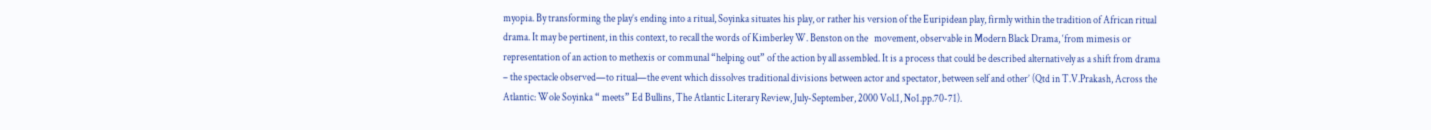myopia. By transforming the play’s ending into a ritual, Soyinka situates his play, or rather his version of the Euripidean play, firmly within the tradition of African ritual drama. It may be pertinent, in this context, to recall the words of Kimberley W. Benston on the   movement, observable in Modern Black Drama, ‘from mimesis or representation of an action to methexis or communal “helping out” of the action by all assembled. It is a process that could be described alternatively as a shift from drama – the spectacle observed—to ritual—the event which dissolves traditional divisions between actor and spectator, between self and other’ (Qtd in T.V.Prakash, Across the Atlantic: Wole Soyinka “ meets” Ed Bullins, The Atlantic Literary Review, July-September, 2000 Vol.1, No1.pp.70-71).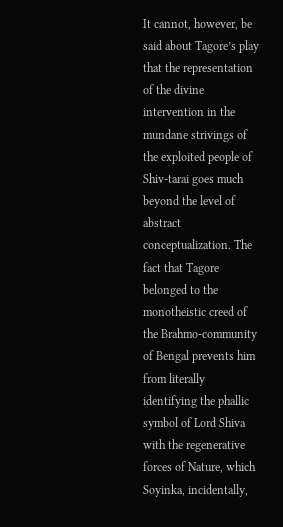It cannot, however, be said about Tagore’s play that the representation of the divine intervention in the mundane strivings of the exploited people of Shiv-tarai goes much beyond the level of abstract conceptualization. The fact that Tagore belonged to the monotheistic creed of the Brahmo-community of Bengal prevents him from literally identifying the phallic symbol of Lord Shiva with the regenerative forces of Nature, which Soyinka, incidentally,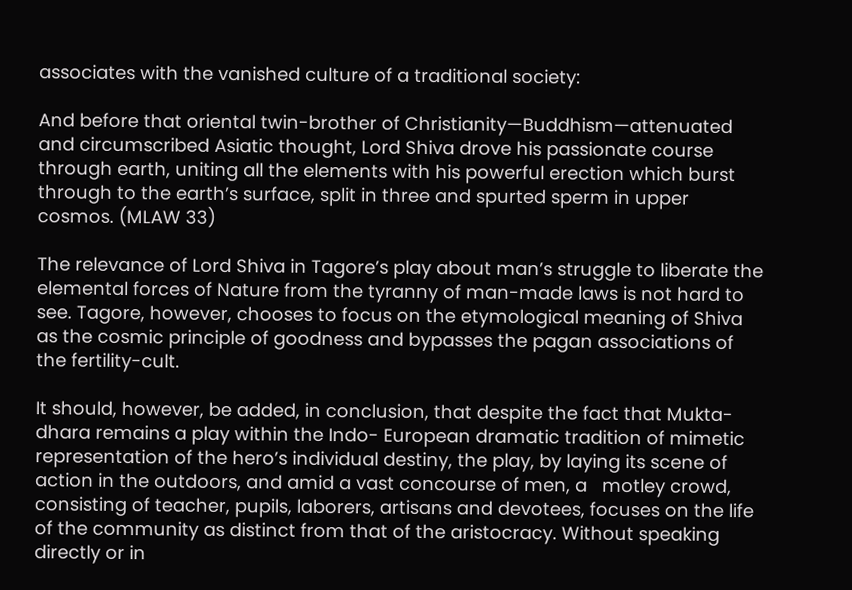associates with the vanished culture of a traditional society:

And before that oriental twin-brother of Christianity—Buddhism—attenuated and circumscribed Asiatic thought, Lord Shiva drove his passionate course through earth, uniting all the elements with his powerful erection which burst through to the earth’s surface, split in three and spurted sperm in upper cosmos. (MLAW 33)

The relevance of Lord Shiva in Tagore’s play about man’s struggle to liberate the elemental forces of Nature from the tyranny of man-made laws is not hard to see. Tagore, however, chooses to focus on the etymological meaning of Shiva as the cosmic principle of goodness and bypasses the pagan associations of the fertility-cult.

It should, however, be added, in conclusion, that despite the fact that Mukta-dhara remains a play within the Indo- European dramatic tradition of mimetic representation of the hero’s individual destiny, the play, by laying its scene of action in the outdoors, and amid a vast concourse of men, a   motley crowd, consisting of teacher, pupils, laborers, artisans and devotees, focuses on the life of the community as distinct from that of the aristocracy. Without speaking directly or in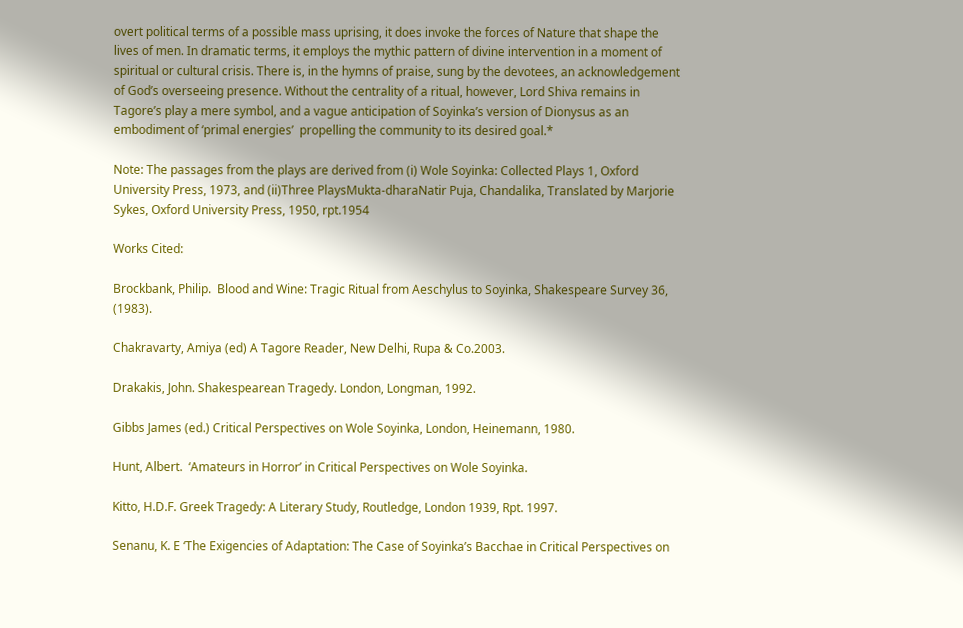overt political terms of a possible mass uprising, it does invoke the forces of Nature that shape the lives of men. In dramatic terms, it employs the mythic pattern of divine intervention in a moment of spiritual or cultural crisis. There is, in the hymns of praise, sung by the devotees, an acknowledgement of God’s overseeing presence. Without the centrality of a ritual, however, Lord Shiva remains in Tagore’s play a mere symbol, and a vague anticipation of Soyinka’s version of Dionysus as an embodiment of ‘primal energies’  propelling the community to its desired goal.*

Note: The passages from the plays are derived from (i) Wole Soyinka: Collected Plays 1, Oxford University Press, 1973, and (ii)Three PlaysMukta-dharaNatir Puja, Chandalika, Translated by Marjorie Sykes, Oxford University Press, 1950, rpt.1954

Works Cited:

Brockbank, Philip.  Blood and Wine: Tragic Ritual from Aeschylus to Soyinka, Shakespeare Survey 36, (1983).

Chakravarty, Amiya (ed) A Tagore Reader, New Delhi, Rupa & Co.2003.

Drakakis, John. Shakespearean Tragedy. London, Longman, 1992.

Gibbs James (ed.) Critical Perspectives on Wole Soyinka, London, Heinemann, 1980.

Hunt, Albert.  ‘Amateurs in Horror’ in Critical Perspectives on Wole Soyinka.

Kitto, H.D.F. Greek Tragedy: A Literary Study, Routledge, London 1939, Rpt. 1997.

Senanu, K. E ‘The Exigencies of Adaptation: The Case of Soyinka’s Bacchae in Critical Perspectives on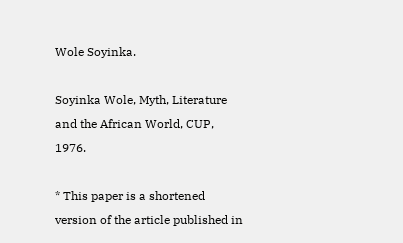Wole Soyinka.

Soyinka Wole, Myth, Literature and the African World, CUP, 1976.

* This paper is a shortened version of the article published in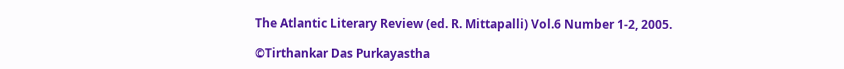The Atlantic Literary Review (ed. R. Mittapalli) Vol.6 Number 1-2, 2005.

©Tirthankar Das Purkayastha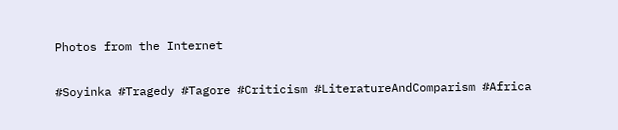Photos from the Internet

#Soyinka #Tragedy #Tagore #Criticism #LiteratureAndComparism #Africa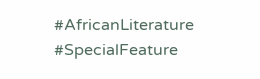#AfricanLiterature #SpecialFeature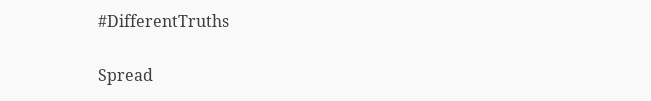#DifferentTruths

Spread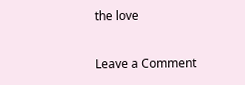the love

Leave a Comment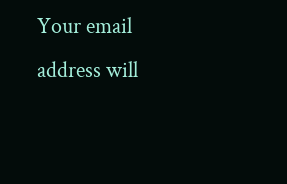Your email address will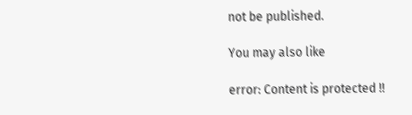not be published.

You may also like

error: Content is protected !!